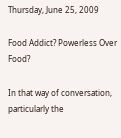Thursday, June 25, 2009

Food Addict? Powerless Over Food?

In that way of conversation, particularly the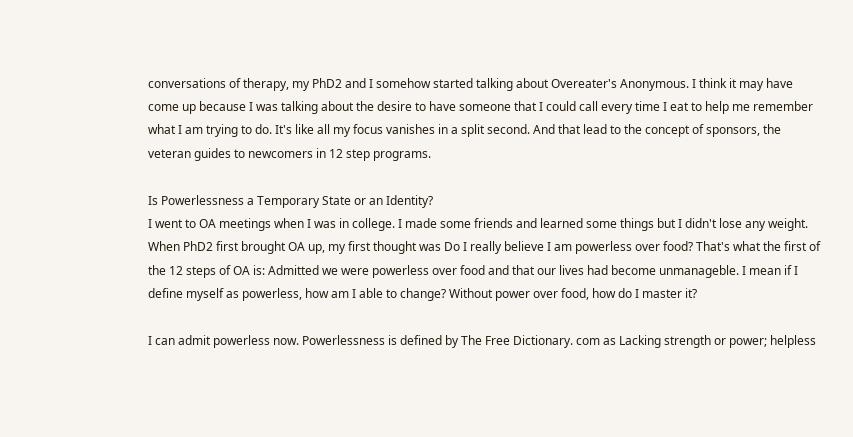conversations of therapy, my PhD2 and I somehow started talking about Overeater's Anonymous. I think it may have come up because I was talking about the desire to have someone that I could call every time I eat to help me remember what I am trying to do. It's like all my focus vanishes in a split second. And that lead to the concept of sponsors, the veteran guides to newcomers in 12 step programs.

Is Powerlessness a Temporary State or an Identity?
I went to OA meetings when I was in college. I made some friends and learned some things but I didn't lose any weight. When PhD2 first brought OA up, my first thought was Do I really believe I am powerless over food? That's what the first of the 12 steps of OA is: Admitted we were powerless over food and that our lives had become unmanageble. I mean if I define myself as powerless, how am I able to change? Without power over food, how do I master it?

I can admit powerless now. Powerlessness is defined by The Free Dictionary. com as Lacking strength or power; helpless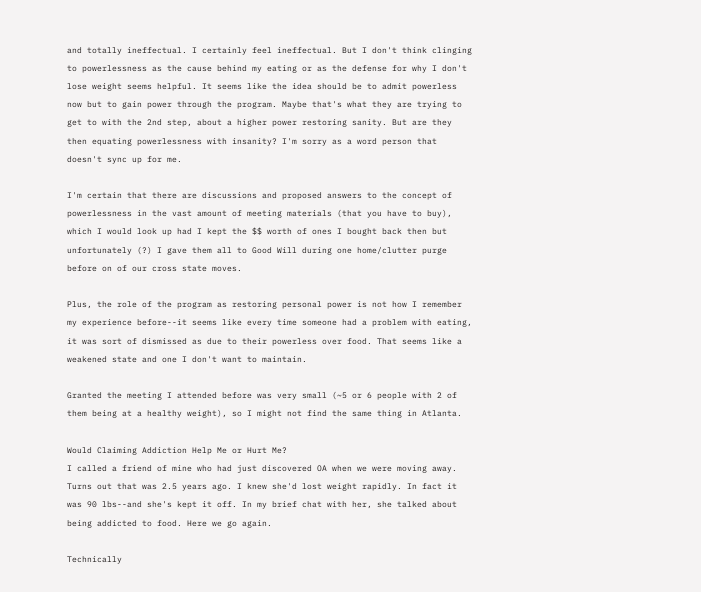and totally ineffectual. I certainly feel ineffectual. But I don't think clinging to powerlessness as the cause behind my eating or as the defense for why I don't lose weight seems helpful. It seems like the idea should be to admit powerless now but to gain power through the program. Maybe that's what they are trying to get to with the 2nd step, about a higher power restoring sanity. But are they then equating powerlessness with insanity? I'm sorry as a word person that doesn't sync up for me.

I'm certain that there are discussions and proposed answers to the concept of powerlessness in the vast amount of meeting materials (that you have to buy), which I would look up had I kept the $$ worth of ones I bought back then but unfortunately (?) I gave them all to Good Will during one home/clutter purge before on of our cross state moves.

Plus, the role of the program as restoring personal power is not how I remember my experience before--it seems like every time someone had a problem with eating, it was sort of dismissed as due to their powerless over food. That seems like a weakened state and one I don't want to maintain.

Granted the meeting I attended before was very small (~5 or 6 people with 2 of them being at a healthy weight), so I might not find the same thing in Atlanta.

Would Claiming Addiction Help Me or Hurt Me?
I called a friend of mine who had just discovered OA when we were moving away. Turns out that was 2.5 years ago. I knew she'd lost weight rapidly. In fact it was 90 lbs--and she's kept it off. In my brief chat with her, she talked about being addicted to food. Here we go again.

Technically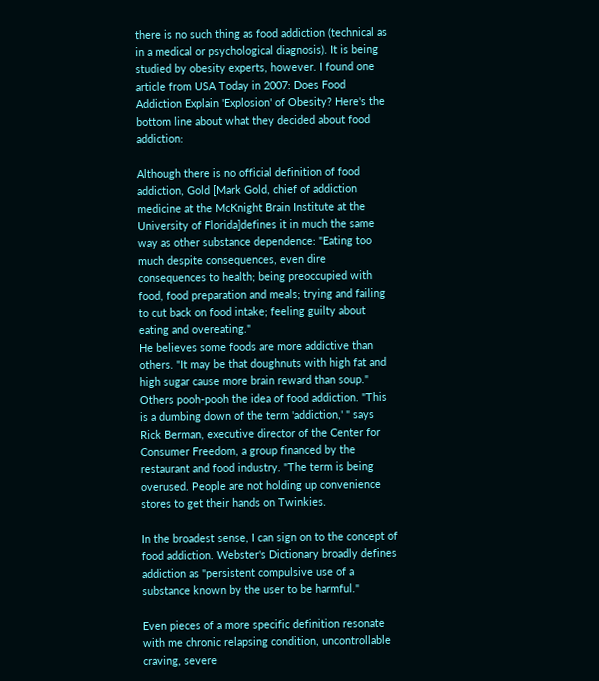there is no such thing as food addiction (technical as in a medical or psychological diagnosis). It is being studied by obesity experts, however. I found one article from USA Today in 2007: Does Food Addiction Explain 'Explosion' of Obesity? Here's the bottom line about what they decided about food addiction:

Although there is no official definition of food addiction, Gold [Mark Gold, chief of addiction medicine at the McKnight Brain Institute at the University of Florida]defines it in much the same way as other substance dependence: "Eating too much despite consequences, even dire consequences to health; being preoccupied with food, food preparation and meals; trying and failing to cut back on food intake; feeling guilty about eating and overeating."
He believes some foods are more addictive than others. "It may be that doughnuts with high fat and high sugar cause more brain reward than soup."
Others pooh-pooh the idea of food addiction. "This is a dumbing down of the term 'addiction,' " says Rick Berman, executive director of the Center for Consumer Freedom, a group financed by the restaurant and food industry. "The term is being overused. People are not holding up convenience stores to get their hands on Twinkies.

In the broadest sense, I can sign on to the concept of food addiction. Webster's Dictionary broadly defines addiction as "persistent compulsive use of a substance known by the user to be harmful."

Even pieces of a more specific definition resonate with me chronic relapsing condition, uncontrollable craving, severe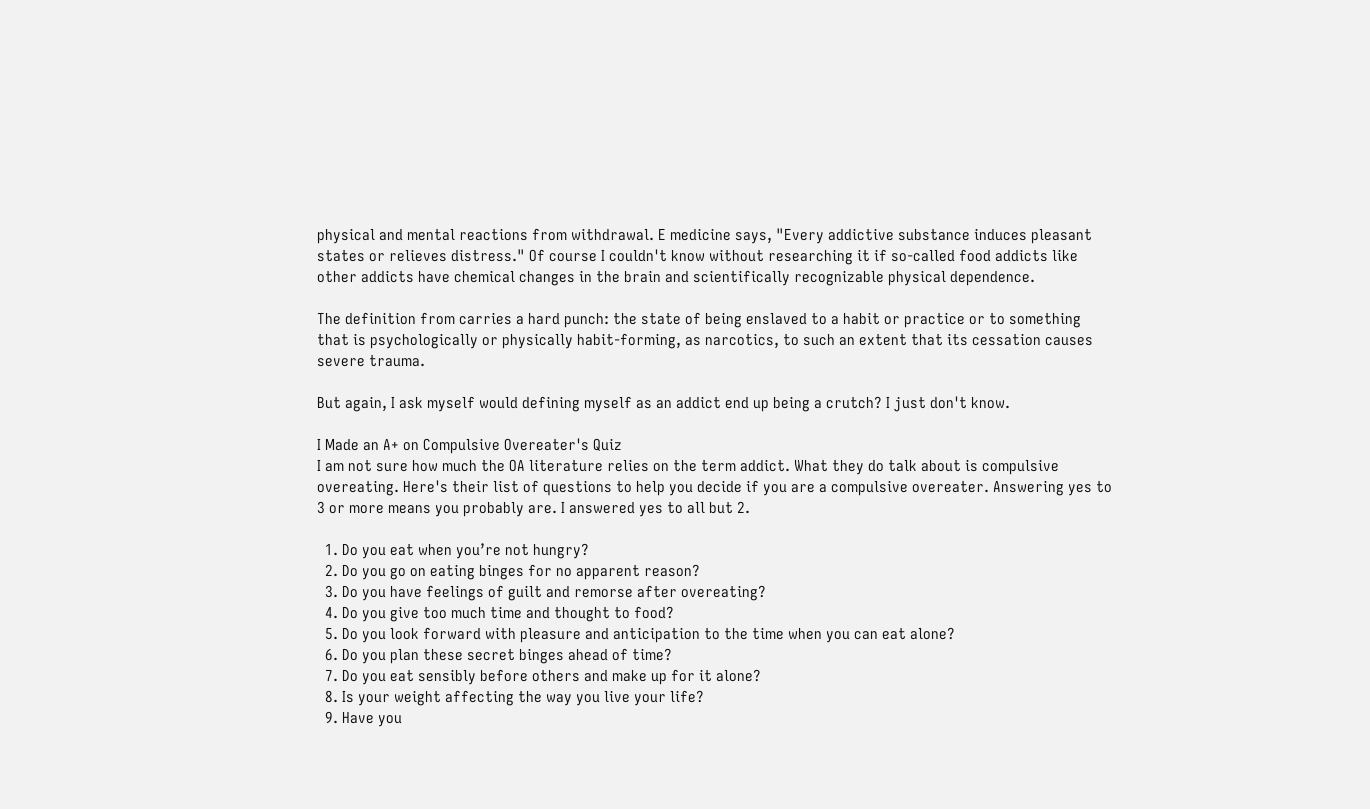physical and mental reactions from withdrawal. E medicine says, "Every addictive substance induces pleasant states or relieves distress." Of course I couldn't know without researching it if so-called food addicts like other addicts have chemical changes in the brain and scientifically recognizable physical dependence.

The definition from carries a hard punch: the state of being enslaved to a habit or practice or to something that is psychologically or physically habit-forming, as narcotics, to such an extent that its cessation causes severe trauma.

But again, I ask myself would defining myself as an addict end up being a crutch? I just don't know.

I Made an A+ on Compulsive Overeater's Quiz
I am not sure how much the OA literature relies on the term addict. What they do talk about is compulsive overeating. Here's their list of questions to help you decide if you are a compulsive overeater. Answering yes to 3 or more means you probably are. I answered yes to all but 2.

  1. Do you eat when you’re not hungry?
  2. Do you go on eating binges for no apparent reason?
  3. Do you have feelings of guilt and remorse after overeating?
  4. Do you give too much time and thought to food?
  5. Do you look forward with pleasure and anticipation to the time when you can eat alone?
  6. Do you plan these secret binges ahead of time?
  7. Do you eat sensibly before others and make up for it alone?
  8. Is your weight affecting the way you live your life?
  9. Have you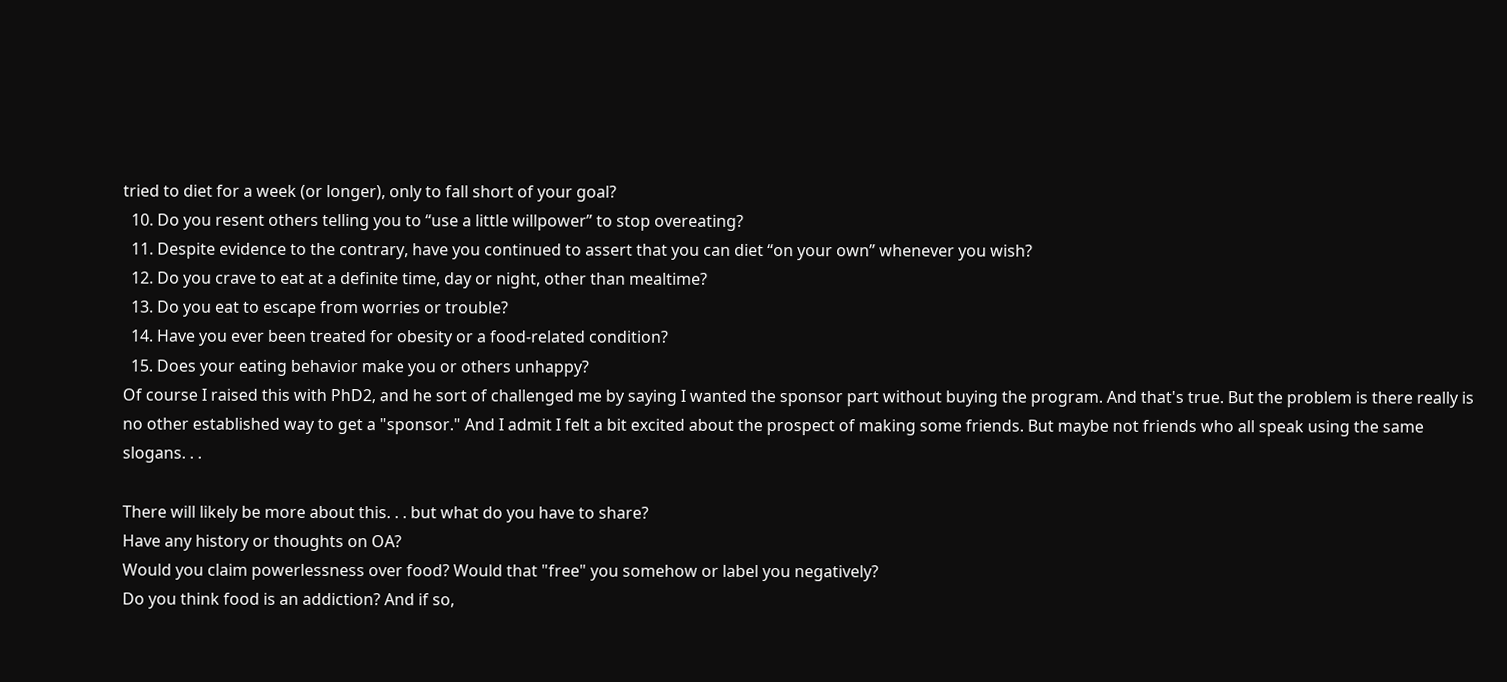tried to diet for a week (or longer), only to fall short of your goal?
  10. Do you resent others telling you to “use a little willpower” to stop overeating?
  11. Despite evidence to the contrary, have you continued to assert that you can diet “on your own” whenever you wish?
  12. Do you crave to eat at a definite time, day or night, other than mealtime?
  13. Do you eat to escape from worries or trouble?
  14. Have you ever been treated for obesity or a food-related condition?
  15. Does your eating behavior make you or others unhappy?
Of course I raised this with PhD2, and he sort of challenged me by saying I wanted the sponsor part without buying the program. And that's true. But the problem is there really is no other established way to get a "sponsor." And I admit I felt a bit excited about the prospect of making some friends. But maybe not friends who all speak using the same slogans. . .

There will likely be more about this. . . but what do you have to share?
Have any history or thoughts on OA?
Would you claim powerlessness over food? Would that "free" you somehow or label you negatively?
Do you think food is an addiction? And if so,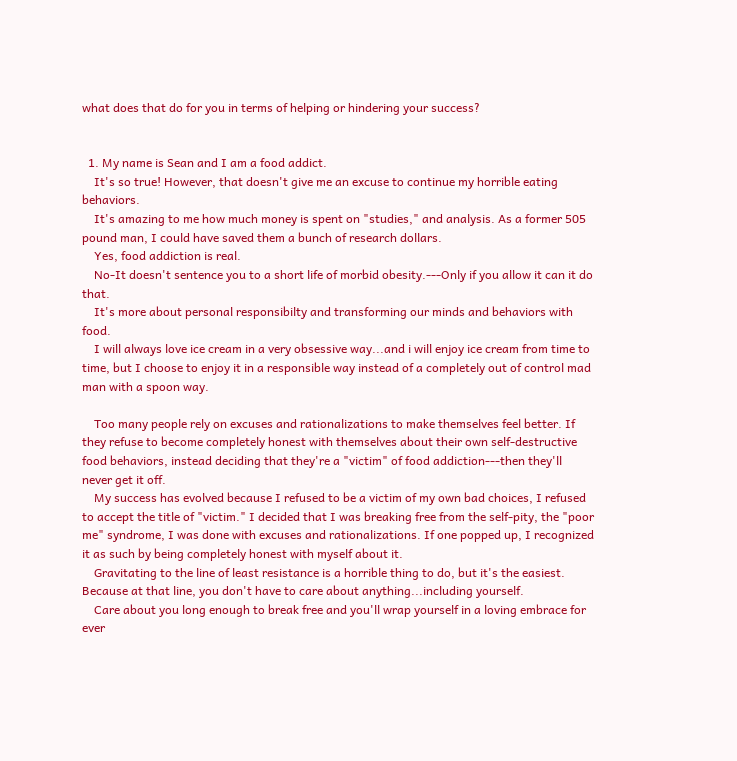what does that do for you in terms of helping or hindering your success?


  1. My name is Sean and I am a food addict.
    It's so true! However, that doesn't give me an excuse to continue my horrible eating behaviors.
    It's amazing to me how much money is spent on "studies," and analysis. As a former 505 pound man, I could have saved them a bunch of research dollars.
    Yes, food addiction is real.
    No-It doesn't sentence you to a short life of morbid obesity.---Only if you allow it can it do that.
    It's more about personal responsibilty and transforming our minds and behaviors with food.
    I will always love ice cream in a very obsessive way...and i will enjoy ice cream from time to time, but I choose to enjoy it in a responsible way instead of a completely out of control mad man with a spoon way.

    Too many people rely on excuses and rationalizations to make themselves feel better. If they refuse to become completely honest with themselves about their own self-destructive food behaviors, instead deciding that they're a "victim" of food addiction---then they'll never get it off.
    My success has evolved because I refused to be a victim of my own bad choices, I refused to accept the title of "victim." I decided that I was breaking free from the self-pity, the "poor me" syndrome, I was done with excuses and rationalizations. If one popped up, I recognized it as such by being completely honest with myself about it.
    Gravitating to the line of least resistance is a horrible thing to do, but it's the easiest. Because at that line, you don't have to care about anything...including yourself.
    Care about you long enough to break free and you'll wrap yourself in a loving embrace for ever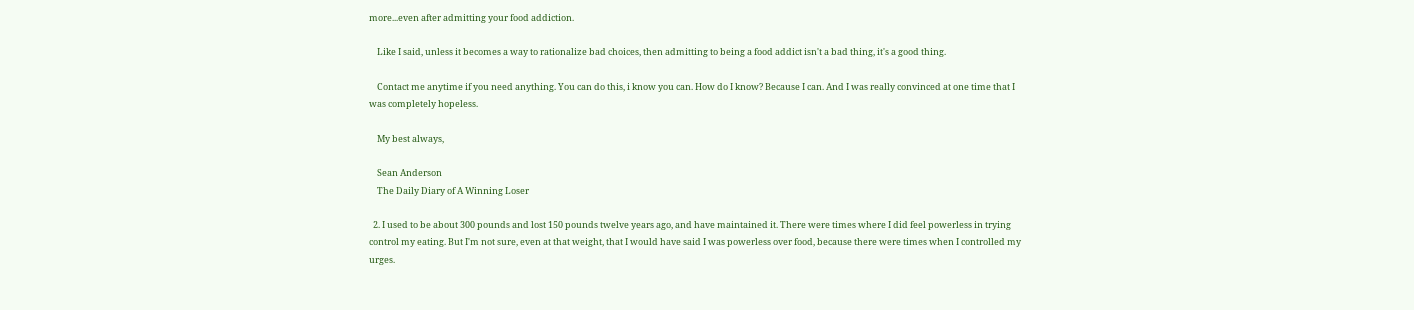more...even after admitting your food addiction.

    Like I said, unless it becomes a way to rationalize bad choices, then admitting to being a food addict isn't a bad thing, it's a good thing.

    Contact me anytime if you need anything. You can do this, i know you can. How do I know? Because I can. And I was really convinced at one time that I was completely hopeless.

    My best always,

    Sean Anderson
    The Daily Diary of A Winning Loser

  2. I used to be about 300 pounds and lost 150 pounds twelve years ago, and have maintained it. There were times where I did feel powerless in trying control my eating. But I'm not sure, even at that weight, that I would have said I was powerless over food, because there were times when I controlled my urges.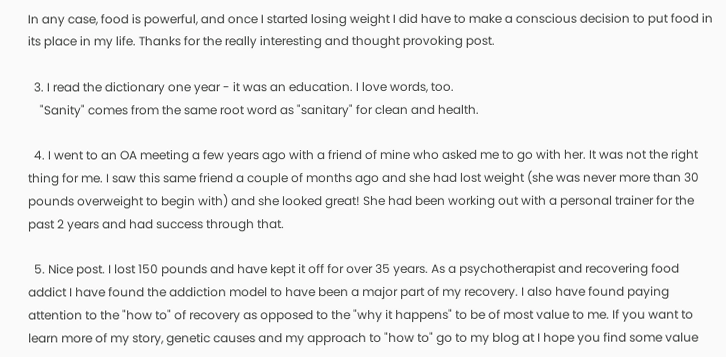In any case, food is powerful, and once I started losing weight I did have to make a conscious decision to put food in its place in my life. Thanks for the really interesting and thought provoking post.

  3. I read the dictionary one year - it was an education. I love words, too.
    "Sanity" comes from the same root word as "sanitary" for clean and health.

  4. I went to an OA meeting a few years ago with a friend of mine who asked me to go with her. It was not the right thing for me. I saw this same friend a couple of months ago and she had lost weight (she was never more than 30 pounds overweight to begin with) and she looked great! She had been working out with a personal trainer for the past 2 years and had success through that.

  5. Nice post. I lost 150 pounds and have kept it off for over 35 years. As a psychotherapist and recovering food addict I have found the addiction model to have been a major part of my recovery. I also have found paying attention to the "how to" of recovery as opposed to the "why it happens" to be of most value to me. If you want to learn more of my story, genetic causes and my approach to "how to" go to my blog at I hope you find some value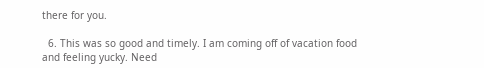there for you.

  6. This was so good and timely. I am coming off of vacation food and feeling yucky. Need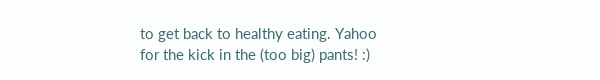to get back to healthy eating. Yahoo for the kick in the (too big) pants! :)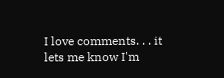I love comments. . . it lets me know I'm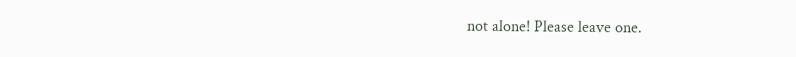not alone! Please leave one.